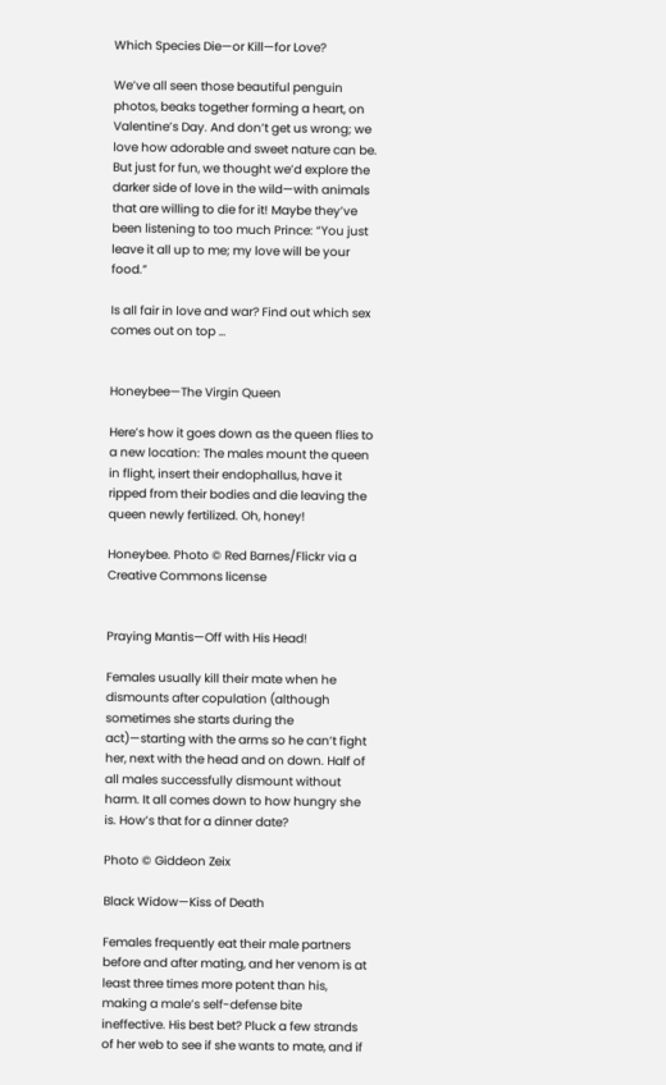Which Species Die—or Kill—for Love?

We’ve all seen those beautiful penguin photos, beaks together forming a heart, on Valentine’s Day. And don’t get us wrong; we love how adorable and sweet nature can be. But just for fun, we thought we’d explore the darker side of love in the wild—with animals that are willing to die for it! Maybe they’ve been listening to too much Prince: “You just leave it all up to me; my love will be your food.”

Is all fair in love and war? Find out which sex comes out on top …


Honeybee—The Virgin Queen

Here’s how it goes down as the queen flies to a new location: The males mount the queen in flight, insert their endophallus, have it ripped from their bodies and die leaving the queen newly fertilized. Oh, honey!

Honeybee. Photo © Red Barnes/Flickr via a Creative Commons license


Praying Mantis—Off with His Head!

Females usually kill their mate when he dismounts after copulation (although sometimes she starts during the act)—starting with the arms so he can’t fight her, next with the head and on down. Half of all males successfully dismount without harm. It all comes down to how hungry she is. How’s that for a dinner date?

Photo © Giddeon Zeix

Black Widow—Kiss of Death

Females frequently eat their male partners before and after mating, and her venom is at least three times more potent than his, making a male’s self-defense bite ineffective. His best bet? Pluck a few strands of her web to see if she wants to mate, and if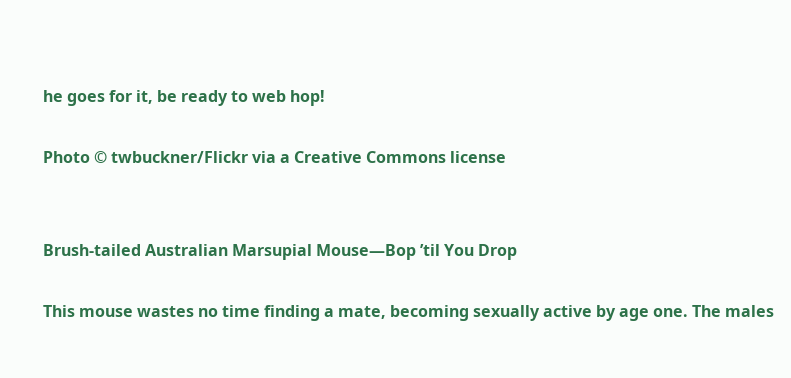he goes for it, be ready to web hop!

Photo © twbuckner/Flickr via a Creative Commons license


Brush-tailed Australian Marsupial Mouse—Bop ’til You Drop

This mouse wastes no time finding a mate, becoming sexually active by age one. The males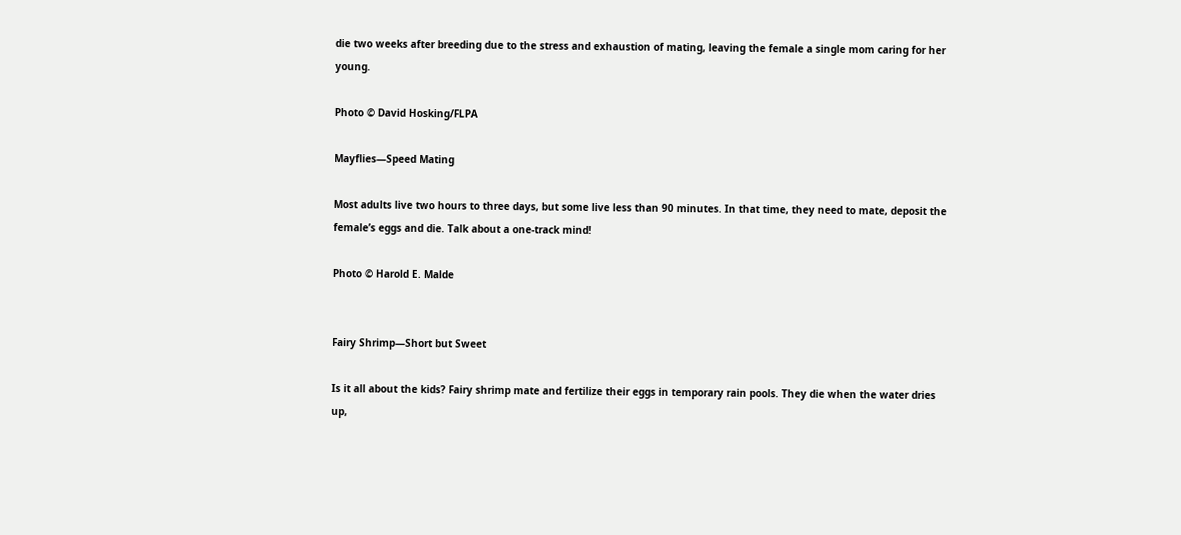die two weeks after breeding due to the stress and exhaustion of mating, leaving the female a single mom caring for her young.

Photo © David Hosking/FLPA

Mayflies—Speed Mating

Most adults live two hours to three days, but some live less than 90 minutes. In that time, they need to mate, deposit the female’s eggs and die. Talk about a one-track mind!

Photo © Harold E. Malde


Fairy Shrimp—Short but Sweet

Is it all about the kids? Fairy shrimp mate and fertilize their eggs in temporary rain pools. They die when the water dries up,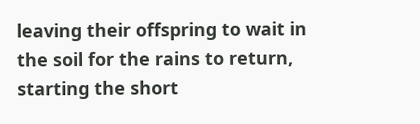leaving their offspring to wait in the soil for the rains to return, starting the short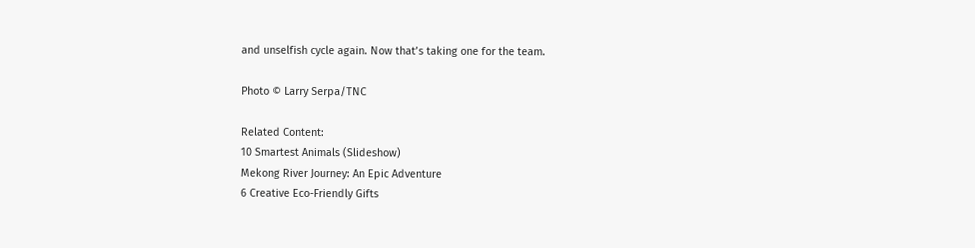and unselfish cycle again. Now that’s taking one for the team.

Photo © Larry Serpa/TNC

Related Content:
10 Smartest Animals (Slideshow)
Mekong River Journey: An Epic Adventure
6 Creative Eco-Friendly Gifts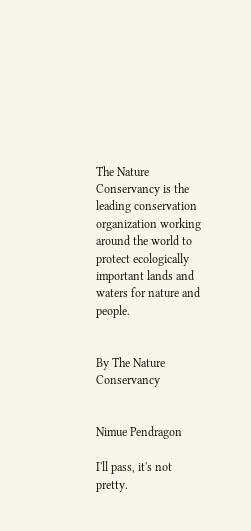The Nature Conservancy is the leading conservation organization working around the world to protect ecologically important lands and waters for nature and people.


By The Nature Conservancy


Nimue Pendragon

I'll pass, it's not pretty.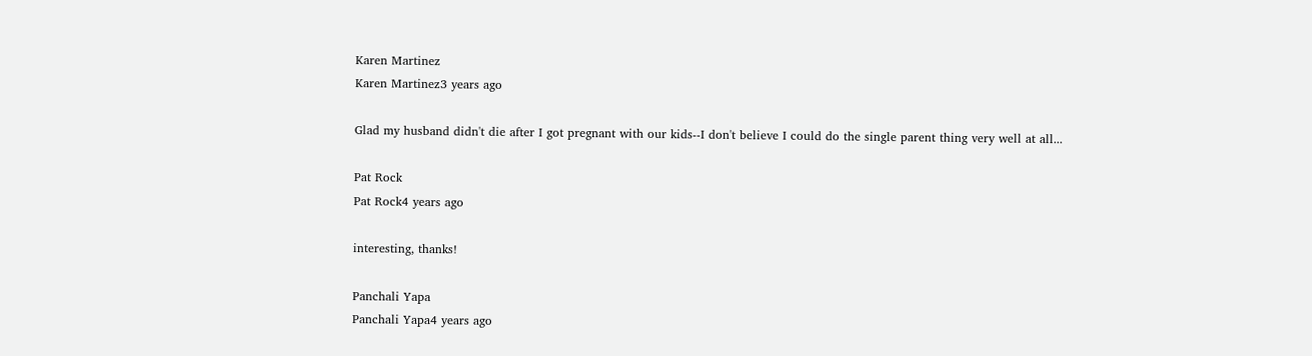Karen Martinez
Karen Martinez3 years ago

Glad my husband didn't die after I got pregnant with our kids--I don't believe I could do the single parent thing very well at all...

Pat Rock
Pat Rock4 years ago

interesting, thanks!

Panchali Yapa
Panchali Yapa4 years ago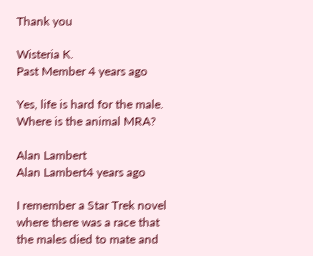Thank you

Wisteria K.
Past Member 4 years ago

Yes, life is hard for the male.
Where is the animal MRA?

Alan Lambert
Alan Lambert4 years ago

I remember a Star Trek novel where there was a race that the males died to mate and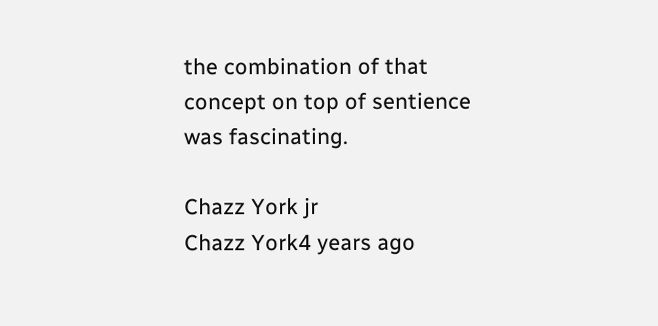the combination of that concept on top of sentience was fascinating.

Chazz York jr
Chazz York4 years ago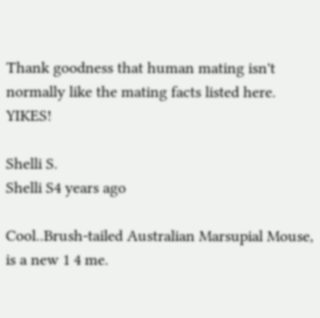Thank goodness that human mating isn't normally like the mating facts listed here. YIKES!

Shelli S.
Shelli S4 years ago

Cool..Brush-tailed Australian Marsupial Mouse, is a new 1 4 me.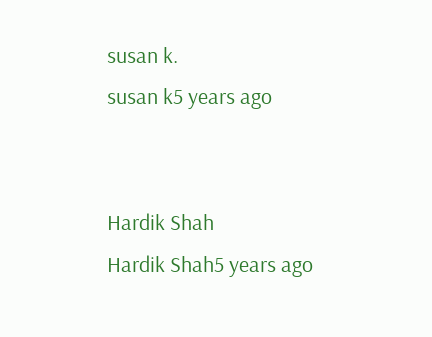susan k.
susan k5 years ago


Hardik Shah
Hardik Shah5 years ago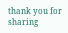thank you for sharing